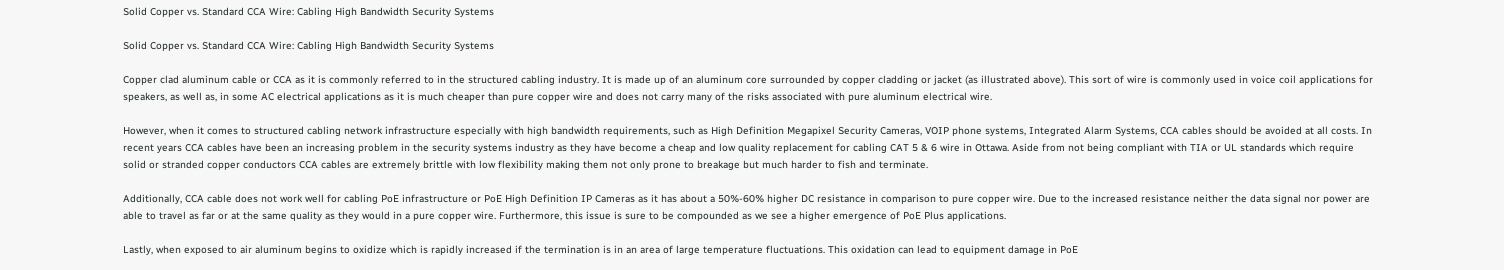Solid Copper vs. Standard CCA Wire: Cabling High Bandwidth Security Systems

Solid Copper vs. Standard CCA Wire: Cabling High Bandwidth Security Systems

Copper clad aluminum cable or CCA as it is commonly referred to in the structured cabling industry. It is made up of an aluminum core surrounded by copper cladding or jacket (as illustrated above). This sort of wire is commonly used in voice coil applications for speakers, as well as, in some AC electrical applications as it is much cheaper than pure copper wire and does not carry many of the risks associated with pure aluminum electrical wire.

However, when it comes to structured cabling network infrastructure especially with high bandwidth requirements, such as High Definition Megapixel Security Cameras, VOIP phone systems, Integrated Alarm Systems, CCA cables should be avoided at all costs. In recent years CCA cables have been an increasing problem in the security systems industry as they have become a cheap and low quality replacement for cabling CAT 5 & 6 wire in Ottawa. Aside from not being compliant with TIA or UL standards which require solid or stranded copper conductors CCA cables are extremely brittle with low flexibility making them not only prone to breakage but much harder to fish and terminate.

Additionally, CCA cable does not work well for cabling PoE infrastructure or PoE High Definition IP Cameras as it has about a 50%-60% higher DC resistance in comparison to pure copper wire. Due to the increased resistance neither the data signal nor power are able to travel as far or at the same quality as they would in a pure copper wire. Furthermore, this issue is sure to be compounded as we see a higher emergence of PoE Plus applications.

Lastly, when exposed to air aluminum begins to oxidize which is rapidly increased if the termination is in an area of large temperature fluctuations. This oxidation can lead to equipment damage in PoE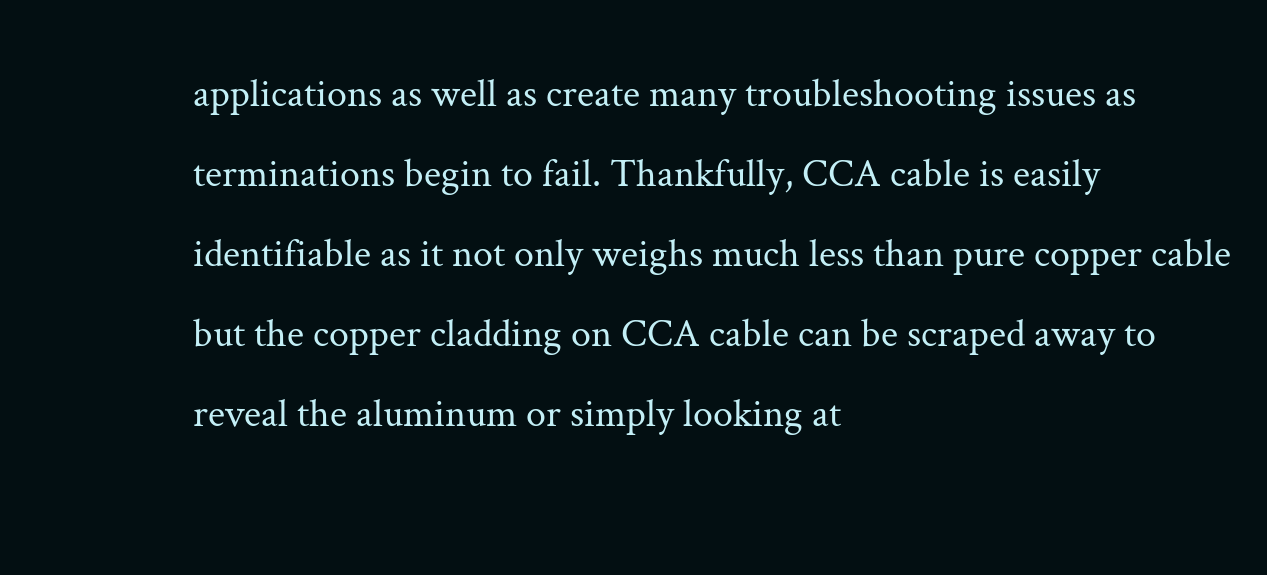applications as well as create many troubleshooting issues as terminations begin to fail. Thankfully, CCA cable is easily identifiable as it not only weighs much less than pure copper cable but the copper cladding on CCA cable can be scraped away to reveal the aluminum or simply looking at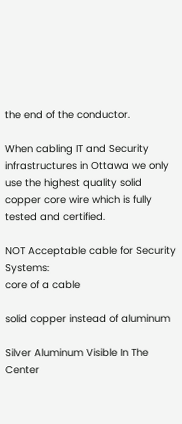the end of the conductor.

When cabling IT and Security infrastructures in Ottawa we only use the highest quality solid copper core wire which is fully tested and certified.

NOT Acceptable cable for Security Systems:
core of a cable

solid copper instead of aluminum

Silver Aluminum Visible In The Center